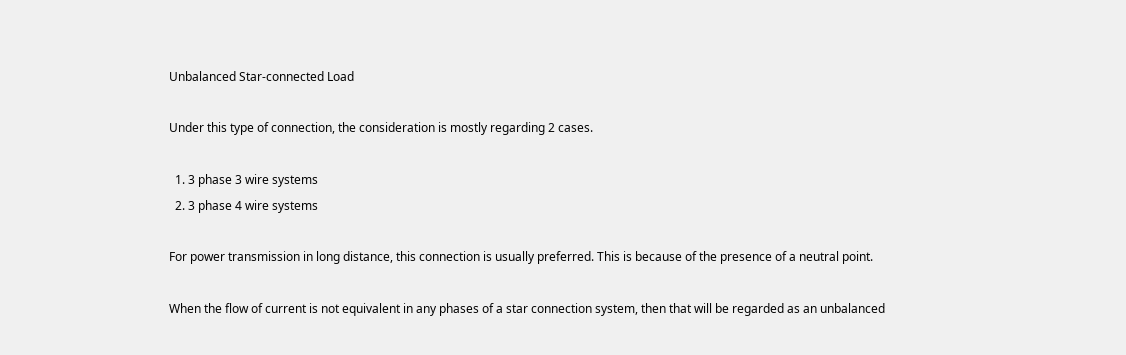Unbalanced Star-connected Load

Under this type of connection, the consideration is mostly regarding 2 cases.

  1. 3 phase 3 wire systems
  2. 3 phase 4 wire systems

For power transmission in long distance, this connection is usually preferred. This is because of the presence of a neutral point.

When the flow of current is not equivalent in any phases of a star connection system, then that will be regarded as an unbalanced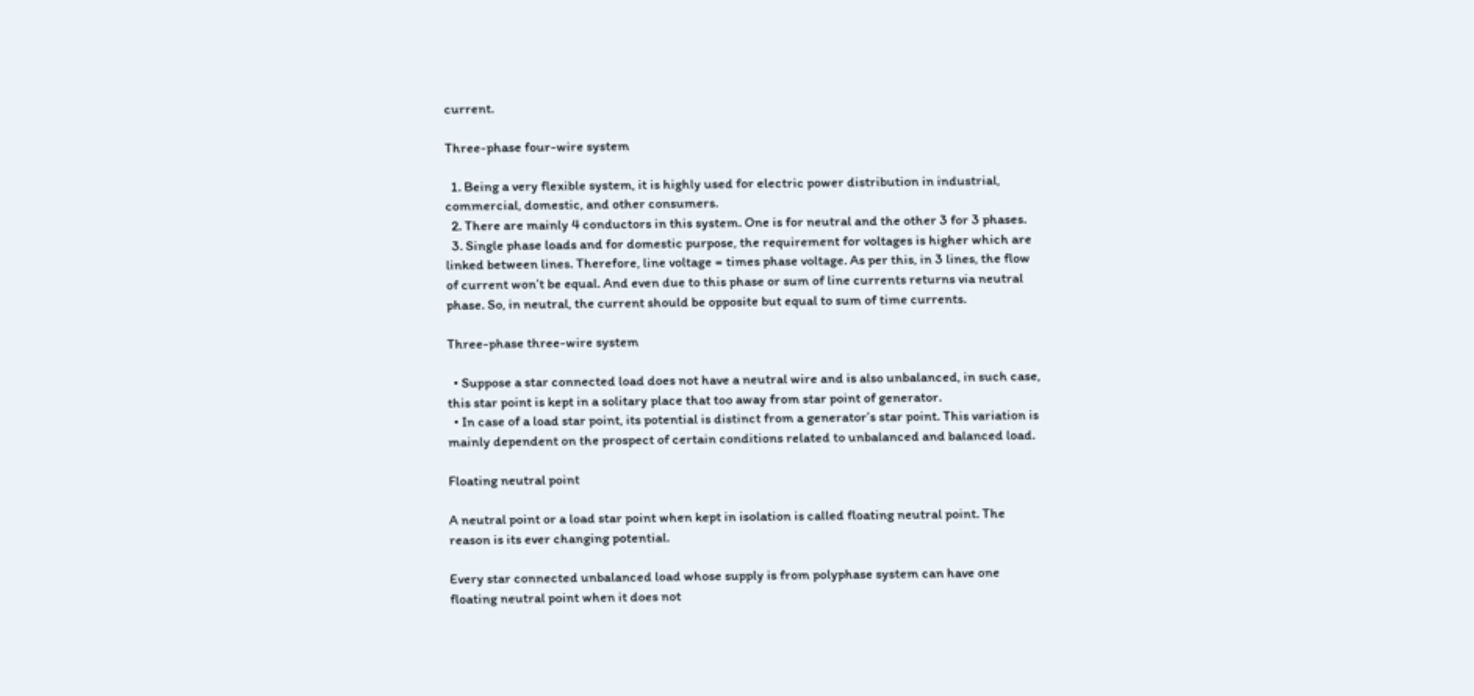current.

Three-phase four-wire system

  1. Being a very flexible system, it is highly used for electric power distribution in industrial, commercial, domestic, and other consumers.
  2. There are mainly 4 conductors in this system. One is for neutral and the other 3 for 3 phases.
  3. Single phase loads and for domestic purpose, the requirement for voltages is higher which are linked between lines. Therefore, line voltage = times phase voltage. As per this, in 3 lines, the flow of current won’t be equal. And even due to this phase or sum of line currents returns via neutral phase. So, in neutral, the current should be opposite but equal to sum of time currents.

Three-phase three-wire system

  • Suppose a star connected load does not have a neutral wire and is also unbalanced, in such case, this star point is kept in a solitary place that too away from star point of generator.
  • In case of a load star point, its potential is distinct from a generator’s star point. This variation is mainly dependent on the prospect of certain conditions related to unbalanced and balanced load.

Floating neutral point

A neutral point or a load star point when kept in isolation is called floating neutral point. The reason is its ever changing potential.

Every star connected unbalanced load whose supply is from polyphase system can have one floating neutral point when it does not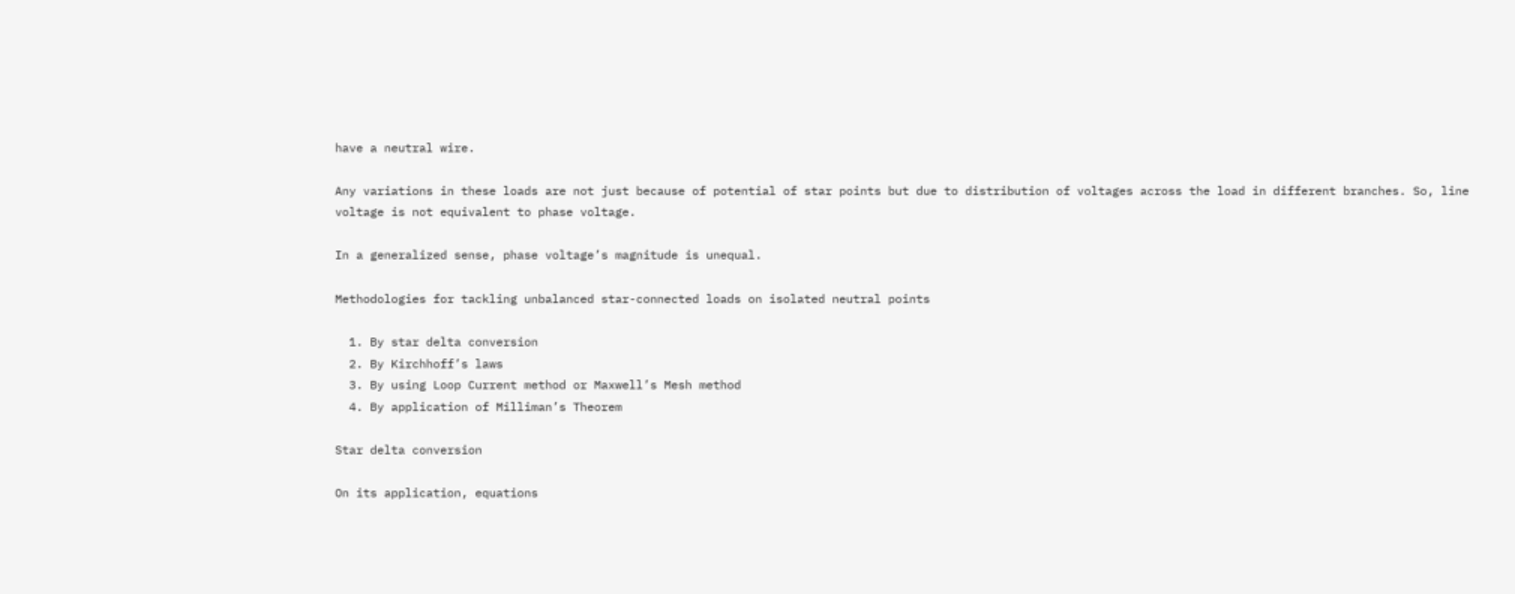have a neutral wire.

Any variations in these loads are not just because of potential of star points but due to distribution of voltages across the load in different branches. So, line voltage is not equivalent to phase voltage.

In a generalized sense, phase voltage’s magnitude is unequal.

Methodologies for tackling unbalanced star-connected loads on isolated neutral points

  1. By star delta conversion
  2. By Kirchhoff’s laws
  3. By using Loop Current method or Maxwell’s Mesh method
  4. By application of Milliman’s Theorem

Star delta conversion

On its application, equations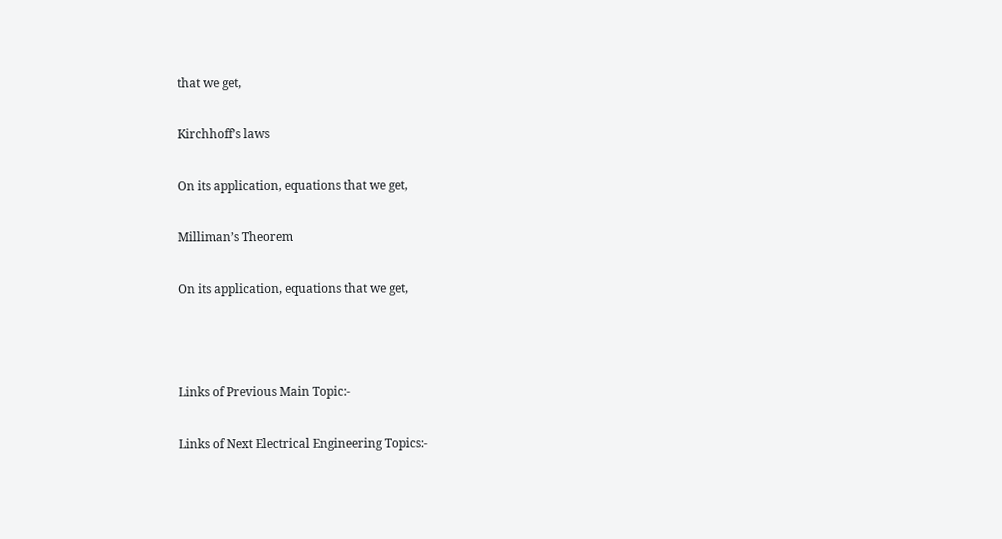that we get,

Kirchhoff’s laws

On its application, equations that we get,

Milliman’s Theorem

On its application, equations that we get,



Links of Previous Main Topic:-

Links of Next Electrical Engineering Topics:-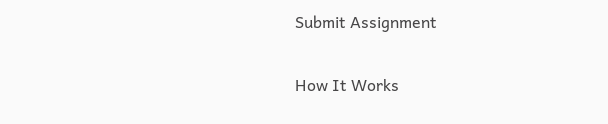Submit Assignment

How It Works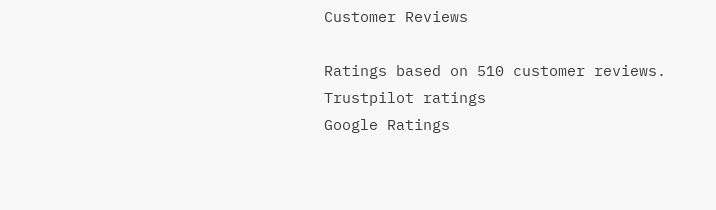Customer Reviews

Ratings based on 510 customer reviews.
Trustpilot ratings
Google Ratings